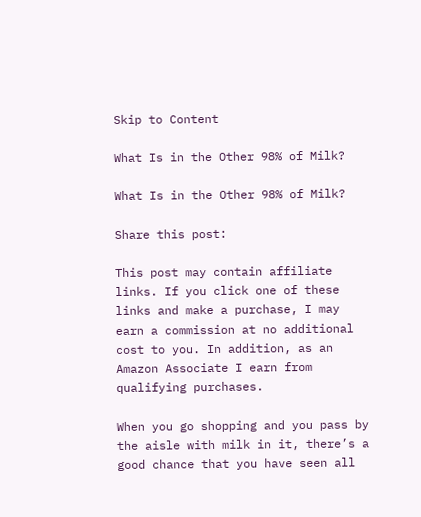Skip to Content

What Is in the Other 98% of Milk?

What Is in the Other 98% of Milk?

Share this post:

This post may contain affiliate links. If you click one of these links and make a purchase, I may earn a commission at no additional cost to you. In addition, as an Amazon Associate I earn from qualifying purchases.

When you go shopping and you pass by the aisle with milk in it, there’s a good chance that you have seen all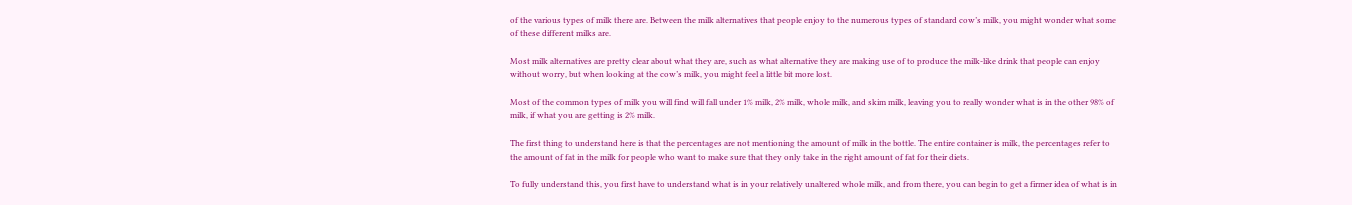of the various types of milk there are. Between the milk alternatives that people enjoy to the numerous types of standard cow’s milk, you might wonder what some of these different milks are.

Most milk alternatives are pretty clear about what they are, such as what alternative they are making use of to produce the milk-like drink that people can enjoy without worry, but when looking at the cow’s milk, you might feel a little bit more lost.

Most of the common types of milk you will find will fall under 1% milk, 2% milk, whole milk, and skim milk, leaving you to really wonder what is in the other 98% of milk, if what you are getting is 2% milk.

The first thing to understand here is that the percentages are not mentioning the amount of milk in the bottle. The entire container is milk, the percentages refer to the amount of fat in the milk for people who want to make sure that they only take in the right amount of fat for their diets.

To fully understand this, you first have to understand what is in your relatively unaltered whole milk, and from there, you can begin to get a firmer idea of what is in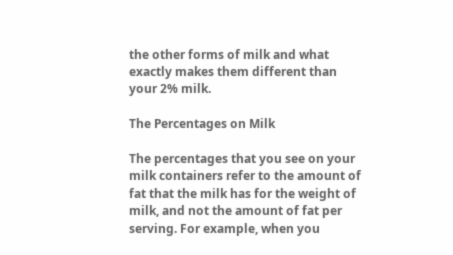the other forms of milk and what exactly makes them different than your 2% milk.

The Percentages on Milk

The percentages that you see on your milk containers refer to the amount of fat that the milk has for the weight of milk, and not the amount of fat per serving. For example, when you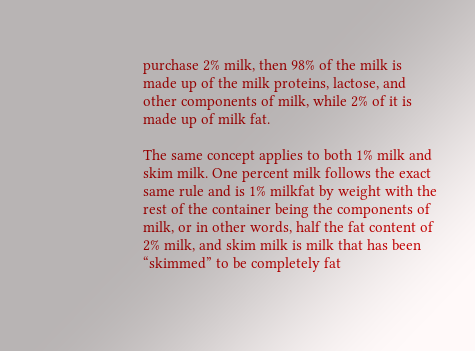purchase 2% milk, then 98% of the milk is made up of the milk proteins, lactose, and other components of milk, while 2% of it is made up of milk fat.

The same concept applies to both 1% milk and skim milk. One percent milk follows the exact same rule and is 1% milkfat by weight with the rest of the container being the components of milk, or in other words, half the fat content of 2% milk, and skim milk is milk that has been “skimmed” to be completely fat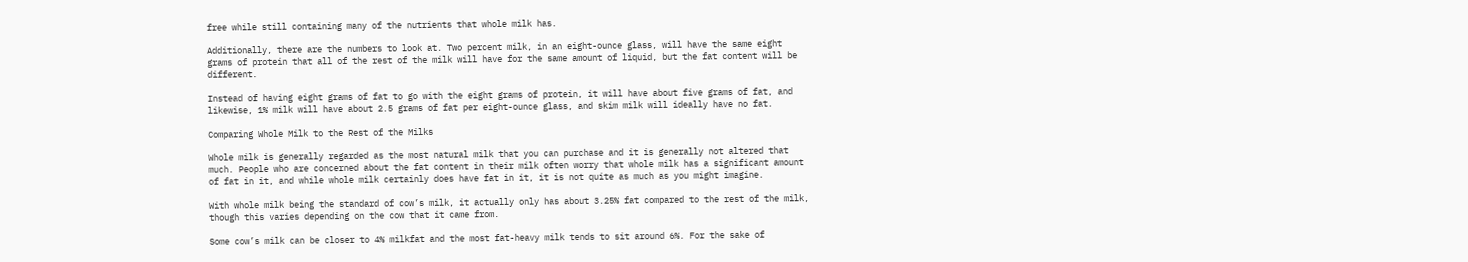free while still containing many of the nutrients that whole milk has.

Additionally, there are the numbers to look at. Two percent milk, in an eight-ounce glass, will have the same eight grams of protein that all of the rest of the milk will have for the same amount of liquid, but the fat content will be different.

Instead of having eight grams of fat to go with the eight grams of protein, it will have about five grams of fat, and likewise, 1% milk will have about 2.5 grams of fat per eight-ounce glass, and skim milk will ideally have no fat.

Comparing Whole Milk to the Rest of the Milks

Whole milk is generally regarded as the most natural milk that you can purchase and it is generally not altered that much. People who are concerned about the fat content in their milk often worry that whole milk has a significant amount of fat in it, and while whole milk certainly does have fat in it, it is not quite as much as you might imagine.

With whole milk being the standard of cow’s milk, it actually only has about 3.25% fat compared to the rest of the milk, though this varies depending on the cow that it came from.

Some cow’s milk can be closer to 4% milkfat and the most fat-heavy milk tends to sit around 6%. For the sake of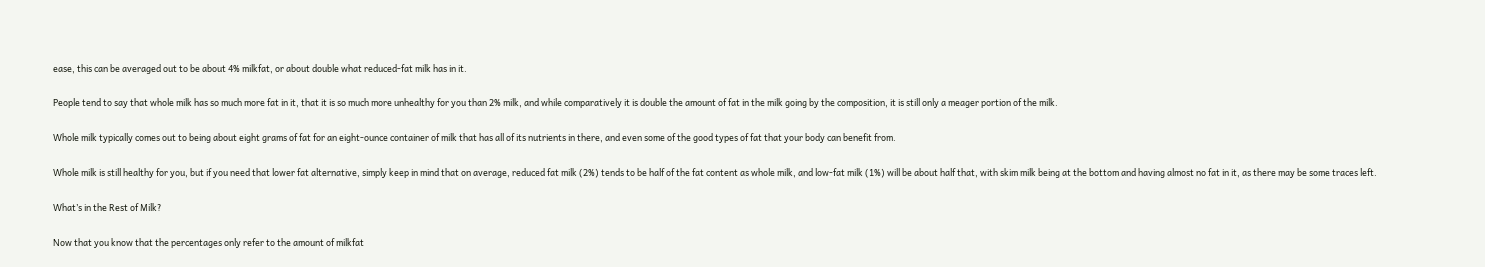ease, this can be averaged out to be about 4% milkfat, or about double what reduced-fat milk has in it.

People tend to say that whole milk has so much more fat in it, that it is so much more unhealthy for you than 2% milk, and while comparatively it is double the amount of fat in the milk going by the composition, it is still only a meager portion of the milk.

Whole milk typically comes out to being about eight grams of fat for an eight-ounce container of milk that has all of its nutrients in there, and even some of the good types of fat that your body can benefit from.

Whole milk is still healthy for you, but if you need that lower fat alternative, simply keep in mind that on average, reduced fat milk (2%) tends to be half of the fat content as whole milk, and low-fat milk (1%) will be about half that, with skim milk being at the bottom and having almost no fat in it, as there may be some traces left.

What’s in the Rest of Milk?

Now that you know that the percentages only refer to the amount of milkfat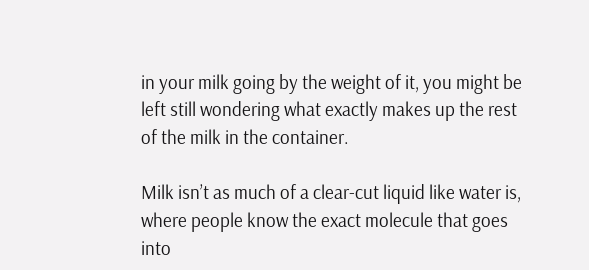in your milk going by the weight of it, you might be left still wondering what exactly makes up the rest of the milk in the container.

Milk isn’t as much of a clear-cut liquid like water is, where people know the exact molecule that goes into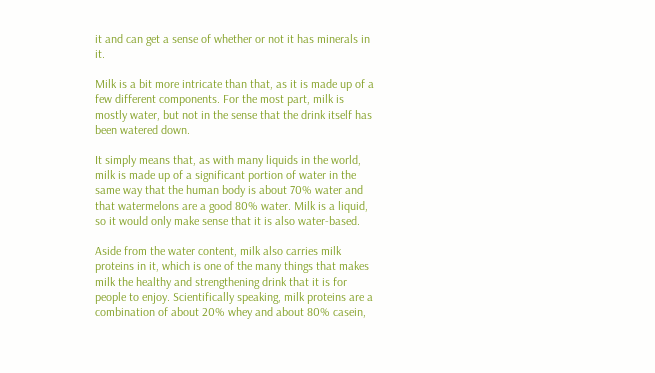it and can get a sense of whether or not it has minerals in it.

Milk is a bit more intricate than that, as it is made up of a few different components. For the most part, milk is mostly water, but not in the sense that the drink itself has been watered down.

It simply means that, as with many liquids in the world, milk is made up of a significant portion of water in the same way that the human body is about 70% water and that watermelons are a good 80% water. Milk is a liquid, so it would only make sense that it is also water-based.

Aside from the water content, milk also carries milk proteins in it, which is one of the many things that makes milk the healthy and strengthening drink that it is for people to enjoy. Scientifically speaking, milk proteins are a combination of about 20% whey and about 80% casein,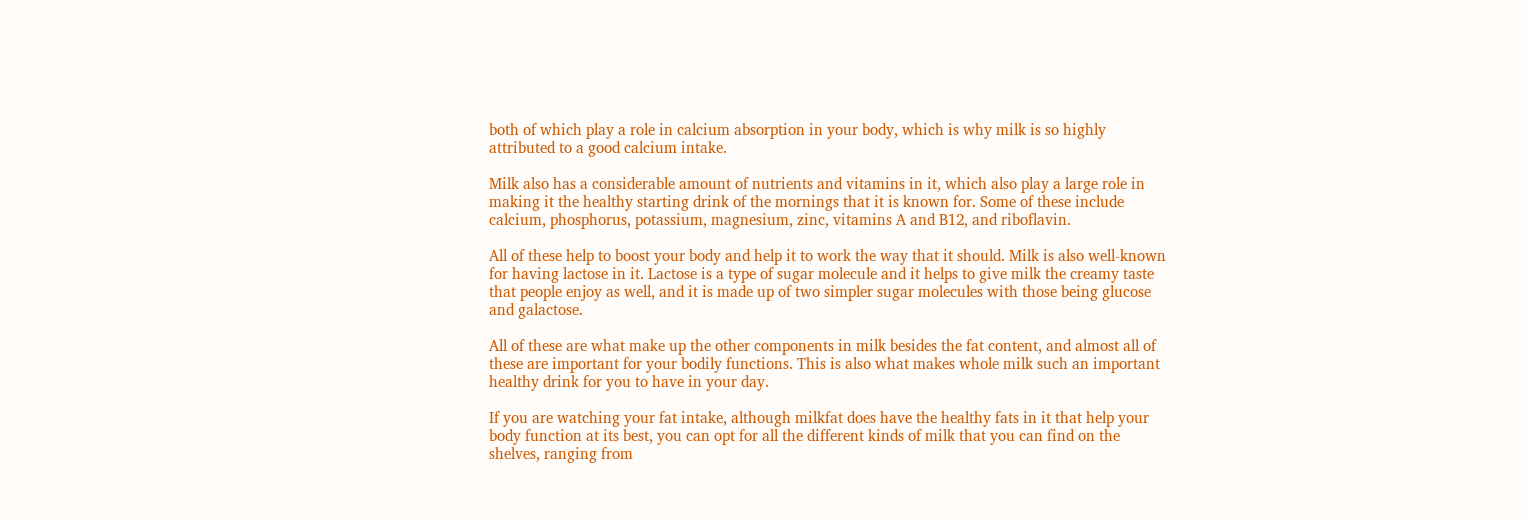both of which play a role in calcium absorption in your body, which is why milk is so highly attributed to a good calcium intake.

Milk also has a considerable amount of nutrients and vitamins in it, which also play a large role in making it the healthy starting drink of the mornings that it is known for. Some of these include calcium, phosphorus, potassium, magnesium, zinc, vitamins A and B12, and riboflavin.

All of these help to boost your body and help it to work the way that it should. Milk is also well-known for having lactose in it. Lactose is a type of sugar molecule and it helps to give milk the creamy taste that people enjoy as well, and it is made up of two simpler sugar molecules with those being glucose and galactose.

All of these are what make up the other components in milk besides the fat content, and almost all of these are important for your bodily functions. This is also what makes whole milk such an important healthy drink for you to have in your day.

If you are watching your fat intake, although milkfat does have the healthy fats in it that help your body function at its best, you can opt for all the different kinds of milk that you can find on the shelves, ranging from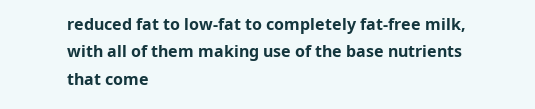reduced fat to low-fat to completely fat-free milk, with all of them making use of the base nutrients that come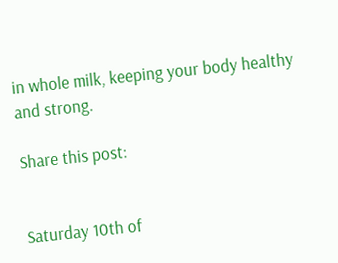in whole milk, keeping your body healthy and strong.

Share this post:


Saturday 10th of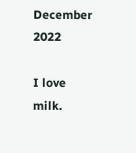December 2022

I love milk.